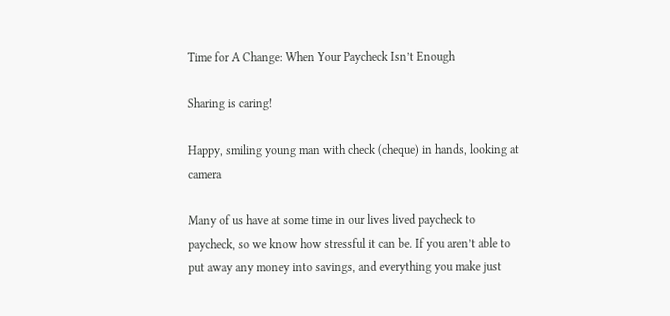Time for A Change: When Your Paycheck Isn’t Enough

Sharing is caring!

Happy, smiling young man with check (cheque) in hands, looking at camera

Many of us have at some time in our lives lived paycheck to paycheck, so we know how stressful it can be. If you aren’t able to put away any money into savings, and everything you make just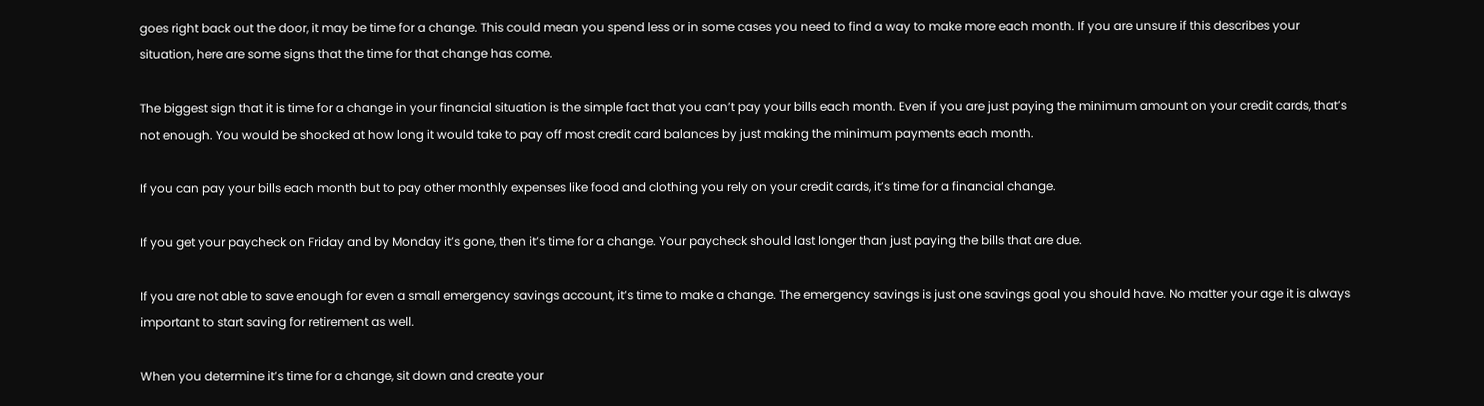goes right back out the door, it may be time for a change. This could mean you spend less or in some cases you need to find a way to make more each month. If you are unsure if this describes your situation, here are some signs that the time for that change has come.

The biggest sign that it is time for a change in your financial situation is the simple fact that you can’t pay your bills each month. Even if you are just paying the minimum amount on your credit cards, that’s not enough. You would be shocked at how long it would take to pay off most credit card balances by just making the minimum payments each month.

If you can pay your bills each month but to pay other monthly expenses like food and clothing you rely on your credit cards, it’s time for a financial change.

If you get your paycheck on Friday and by Monday it’s gone, then it’s time for a change. Your paycheck should last longer than just paying the bills that are due.

If you are not able to save enough for even a small emergency savings account, it’s time to make a change. The emergency savings is just one savings goal you should have. No matter your age it is always important to start saving for retirement as well.

When you determine it’s time for a change, sit down and create your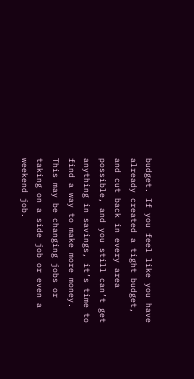budget. If you feel like you have already created a tight budget, and cut back in every area possible, and you still can’t get anything in savings, it’s time to find a way to make more money. This may be changing jobs or taking on a side job or even a weekend job.